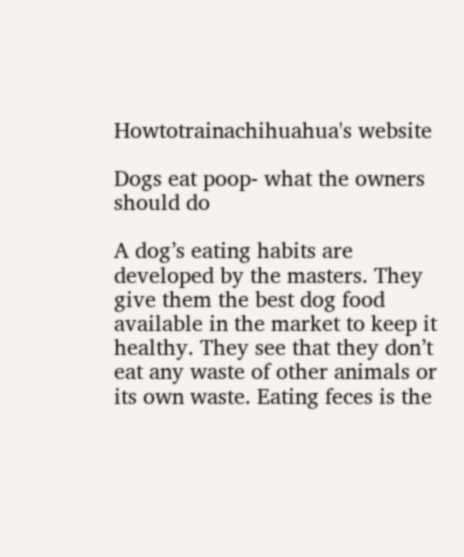Howtotrainachihuahua's website

Dogs eat poop- what the owners should do

A dog’s eating habits are developed by the masters. They give them the best dog food available in the market to keep it healthy. They see that they don’t eat any waste of other animals or its own waste. Eating feces is the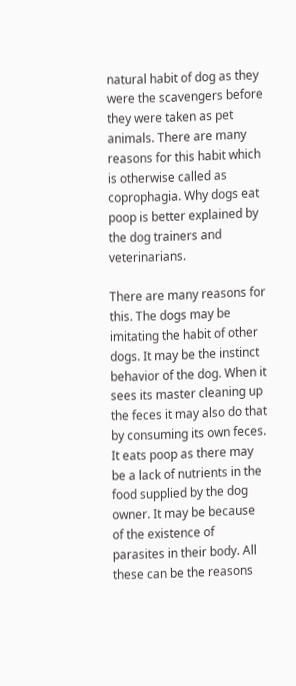natural habit of dog as they were the scavengers before they were taken as pet animals. There are many reasons for this habit which is otherwise called as coprophagia. Why dogs eat poop is better explained by the dog trainers and veterinarians.

There are many reasons for this. The dogs may be imitating the habit of other dogs. It may be the instinct behavior of the dog. When it sees its master cleaning up the feces it may also do that by consuming its own feces. It eats poop as there may be a lack of nutrients in the food supplied by the dog owner. It may be because of the existence of parasites in their body. All these can be the reasons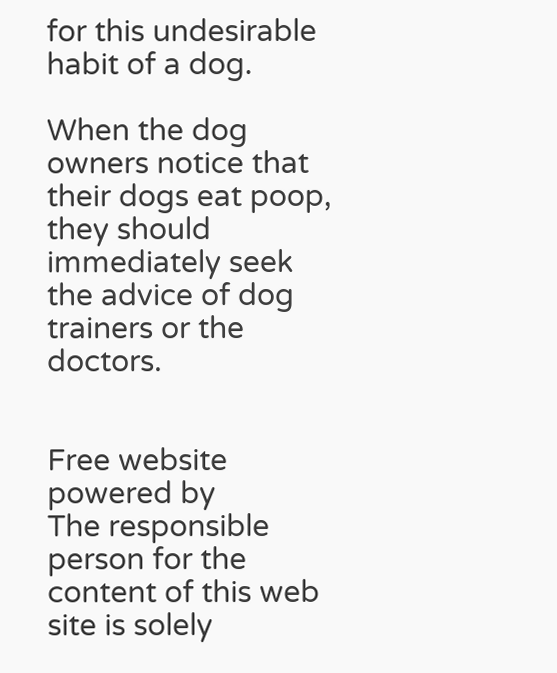for this undesirable habit of a dog.

When the dog owners notice that their dogs eat poop, they should immediately seek the advice of dog trainers or the doctors.


Free website powered by
The responsible person for the content of this web site is solely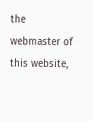the webmaster of this website,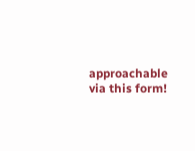approachable via this form!